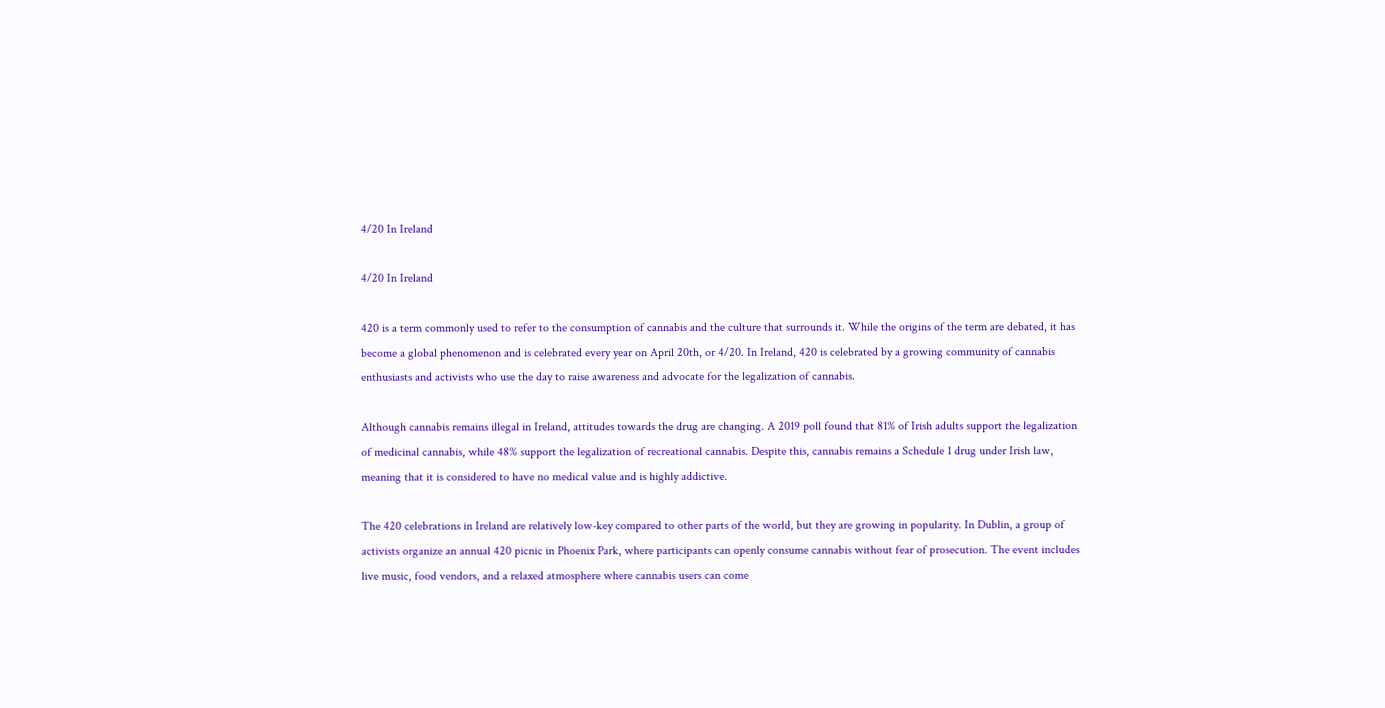4/20 In Ireland

4/20 In Ireland

420 is a term commonly used to refer to the consumption of cannabis and the culture that surrounds it. While the origins of the term are debated, it has become a global phenomenon and is celebrated every year on April 20th, or 4/20. In Ireland, 420 is celebrated by a growing community of cannabis enthusiasts and activists who use the day to raise awareness and advocate for the legalization of cannabis.

Although cannabis remains illegal in Ireland, attitudes towards the drug are changing. A 2019 poll found that 81% of Irish adults support the legalization of medicinal cannabis, while 48% support the legalization of recreational cannabis. Despite this, cannabis remains a Schedule 1 drug under Irish law, meaning that it is considered to have no medical value and is highly addictive.

The 420 celebrations in Ireland are relatively low-key compared to other parts of the world, but they are growing in popularity. In Dublin, a group of activists organize an annual 420 picnic in Phoenix Park, where participants can openly consume cannabis without fear of prosecution. The event includes live music, food vendors, and a relaxed atmosphere where cannabis users can come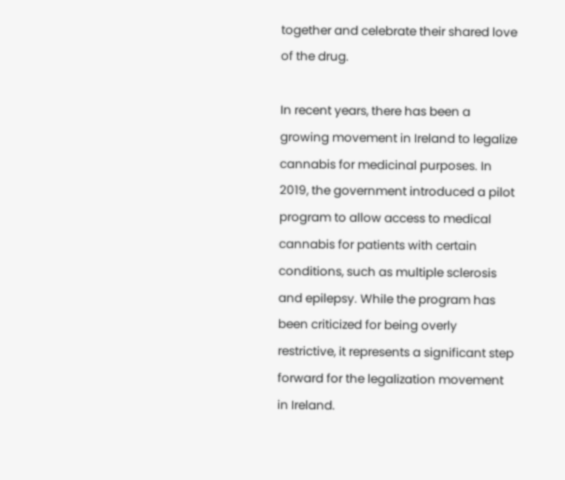together and celebrate their shared love of the drug.

In recent years, there has been a growing movement in Ireland to legalize cannabis for medicinal purposes. In 2019, the government introduced a pilot program to allow access to medical cannabis for patients with certain conditions, such as multiple sclerosis and epilepsy. While the program has been criticized for being overly restrictive, it represents a significant step forward for the legalization movement in Ireland.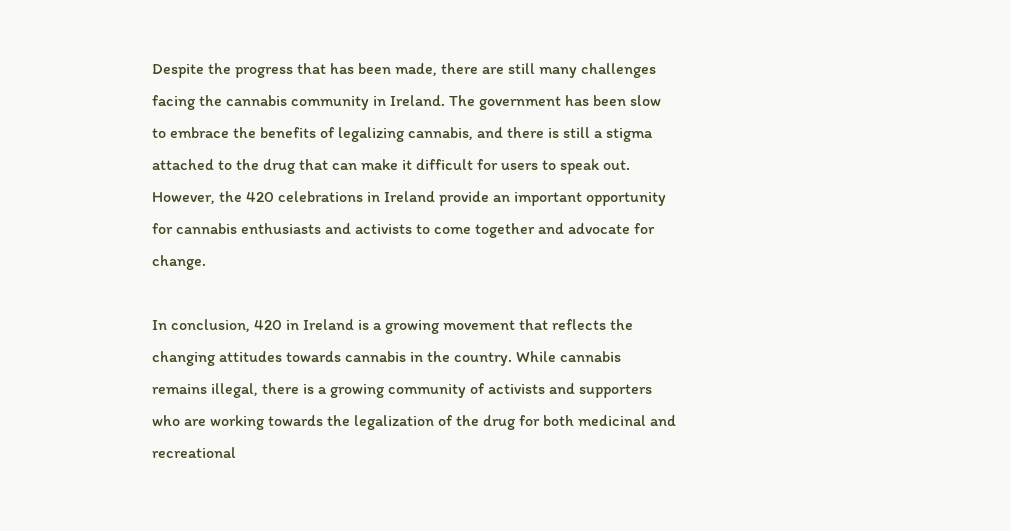Despite the progress that has been made, there are still many challenges facing the cannabis community in Ireland. The government has been slow to embrace the benefits of legalizing cannabis, and there is still a stigma attached to the drug that can make it difficult for users to speak out. However, the 420 celebrations in Ireland provide an important opportunity for cannabis enthusiasts and activists to come together and advocate for change.

In conclusion, 420 in Ireland is a growing movement that reflects the changing attitudes towards cannabis in the country. While cannabis remains illegal, there is a growing community of activists and supporters who are working towards the legalization of the drug for both medicinal and recreational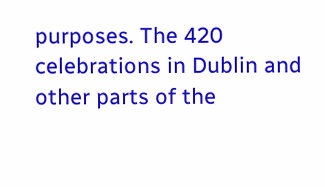purposes. The 420 celebrations in Dublin and other parts of the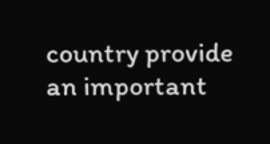country provide an important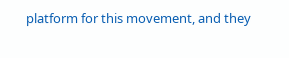platform for this movement, and they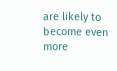are likely to become even more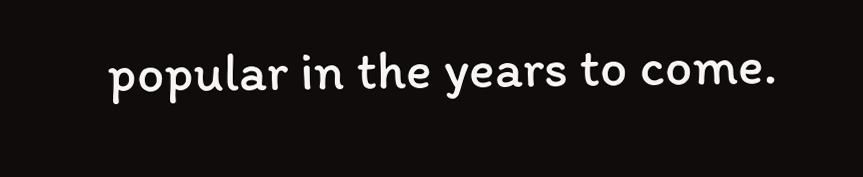popular in the years to come.